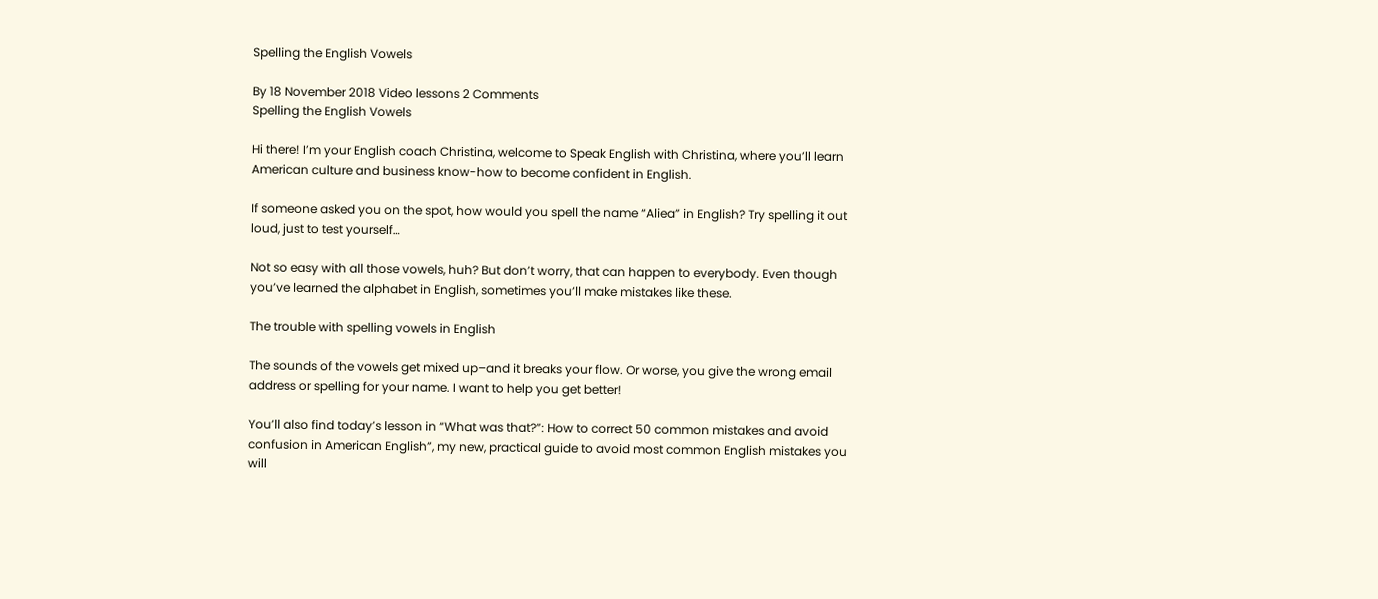Spelling the English Vowels

By 18 November 2018 Video lessons 2 Comments
Spelling the English Vowels

Hi there! I’m your English coach Christina, welcome to Speak English with Christina, where you’ll learn American culture and business know-how to become confident in English.

If someone asked you on the spot, how would you spell the name “Aliea” in English? Try spelling it out loud, just to test yourself…

Not so easy with all those vowels, huh? But don’t worry, that can happen to everybody. Even though you’ve learned the alphabet in English, sometimes you’ll make mistakes like these.

The trouble with spelling vowels in English

The sounds of the vowels get mixed up–and it breaks your flow. Or worse, you give the wrong email address or spelling for your name. I want to help you get better!

You’ll also find today’s lesson in “What was that?”: How to correct 50 common mistakes and avoid confusion in American English”, my new, practical guide to avoid most common English mistakes you will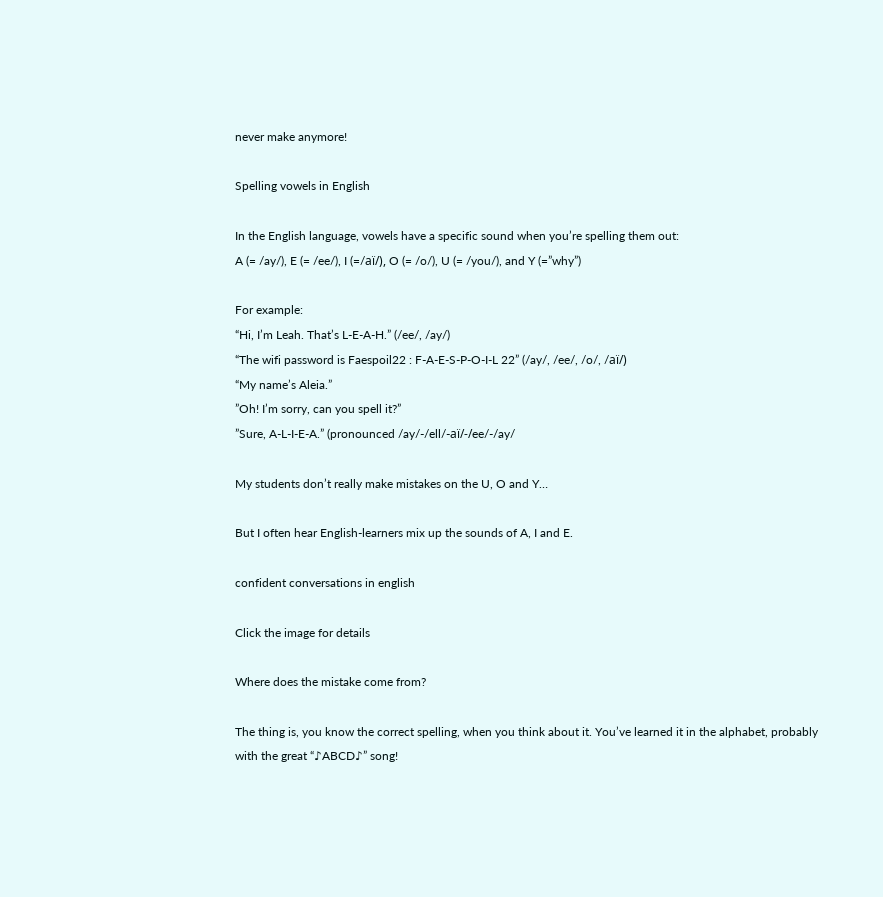never make anymore!

Spelling vowels in English

In the English language, vowels have a specific sound when you’re spelling them out:
A (= /ay/), E (= /ee/), I (=/aï/), O (= /o/), U (= /you/), and Y (=”why”)

For example:
“Hi, I’m Leah. That’s L-E-A-H.” (/ee/, /ay/)
“The wifi password is Faespoil22 : F-A-E-S-P-O-I-L 22” (/ay/, /ee/, /o/, /aï/)
“My name’s Aleia.”
”Oh! I’m sorry, can you spell it?”
”Sure, A-L-I-E-A.” (pronounced /ay/-/ell/-aï/-/ee/-/ay/

My students don’t really make mistakes on the U, O and Y…

But I often hear English-learners mix up the sounds of A, I and E.

confident conversations in english

Click the image for details

Where does the mistake come from?

The thing is, you know the correct spelling, when you think about it. You’ve learned it in the alphabet, probably with the great “♪ABCD♪” song!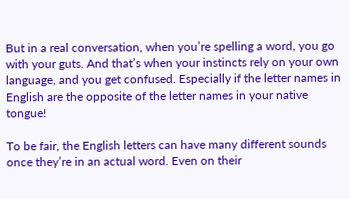But in a real conversation, when you’re spelling a word, you go with your guts. And that’s when your instincts rely on your own language, and you get confused. Especially if the letter names in English are the opposite of the letter names in your native tongue!

To be fair, the English letters can have many different sounds once they’re in an actual word. Even on their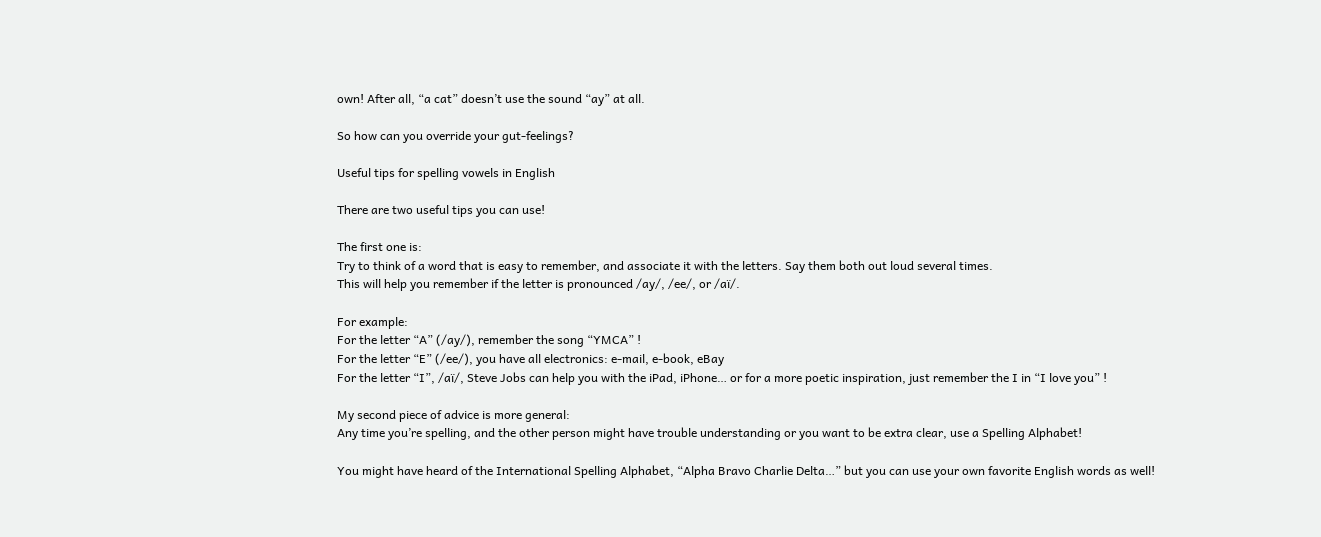own! After all, “a cat” doesn’t use the sound “ay” at all.

So how can you override your gut-feelings?

Useful tips for spelling vowels in English

There are two useful tips you can use!

The first one is:
Try to think of a word that is easy to remember, and associate it with the letters. Say them both out loud several times.
This will help you remember if the letter is pronounced /ay/, /ee/, or /aï/.

For example:
For the letter “A” (/ay/), remember the song “YMCA” !
For the letter “E” (/ee/), you have all electronics: e-mail, e-book, eBay
For the letter “I”, /aï/, Steve Jobs can help you with the iPad, iPhone… or for a more poetic inspiration, just remember the I in “I love you” !

My second piece of advice is more general:
Any time you’re spelling, and the other person might have trouble understanding or you want to be extra clear, use a Spelling Alphabet!

You might have heard of the International Spelling Alphabet, “Alpha Bravo Charlie Delta…” but you can use your own favorite English words as well!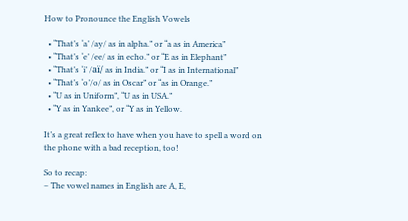How to Pronounce the English Vowels

  • “That’s ‘a’ /ay/ as in alpha.” or “a as in America”
  • “That’s ‘e’ /ee/ as in echo.” or “E as in Elephant”
  • “That’s ‘i’ /aï/ as in India.” or “I as in International”
  • “That’s ‘o’/o/ as in Oscar” or “as in Orange.”
  • “U as in Uniform”, “U as in USA.”
  • “Y as in Yankee”, or “Y as in Yellow.

It’s a great reflex to have when you have to spell a word on the phone with a bad reception, too!

So to recap:
– The vowel names in English are A, E,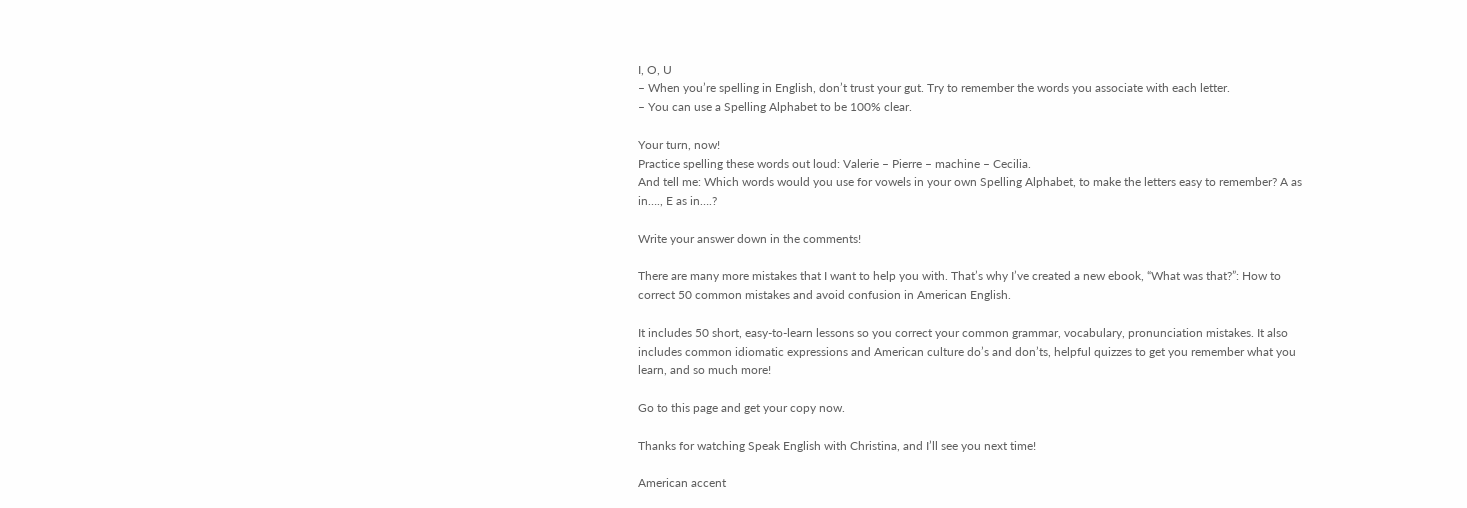I, O, U
– When you’re spelling in English, don’t trust your gut. Try to remember the words you associate with each letter.
– You can use a Spelling Alphabet to be 100% clear.

Your turn, now!
Practice spelling these words out loud: Valerie – Pierre – machine – Cecilia.
And tell me: Which words would you use for vowels in your own Spelling Alphabet, to make the letters easy to remember? A as in…., E as in….?

Write your answer down in the comments!

There are many more mistakes that I want to help you with. That’s why I’ve created a new ebook, “What was that?”: How to correct 50 common mistakes and avoid confusion in American English.

It includes 50 short, easy-to-learn lessons so you correct your common grammar, vocabulary, pronunciation mistakes. It also includes common idiomatic expressions and American culture do’s and don’ts, helpful quizzes to get you remember what you learn, and so much more!

Go to this page and get your copy now.

Thanks for watching Speak English with Christina, and I’ll see you next time!

American accent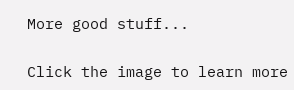More good stuff...

Click the image to learn more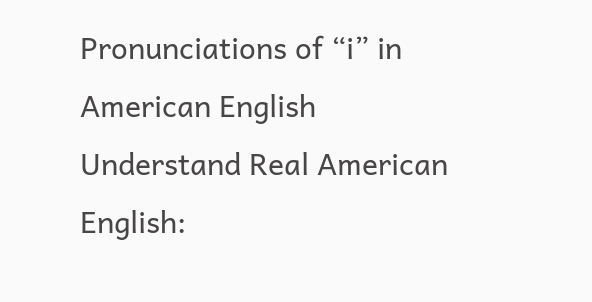Pronunciations of “i” in American English
Understand Real American English: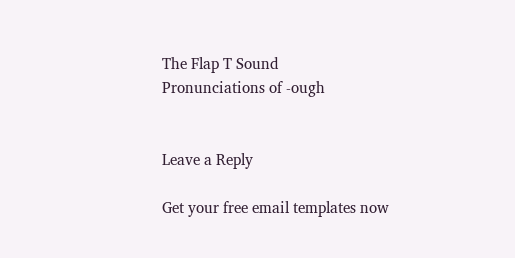The Flap T Sound
Pronunciations of -ough


Leave a Reply

Get your free email templates now